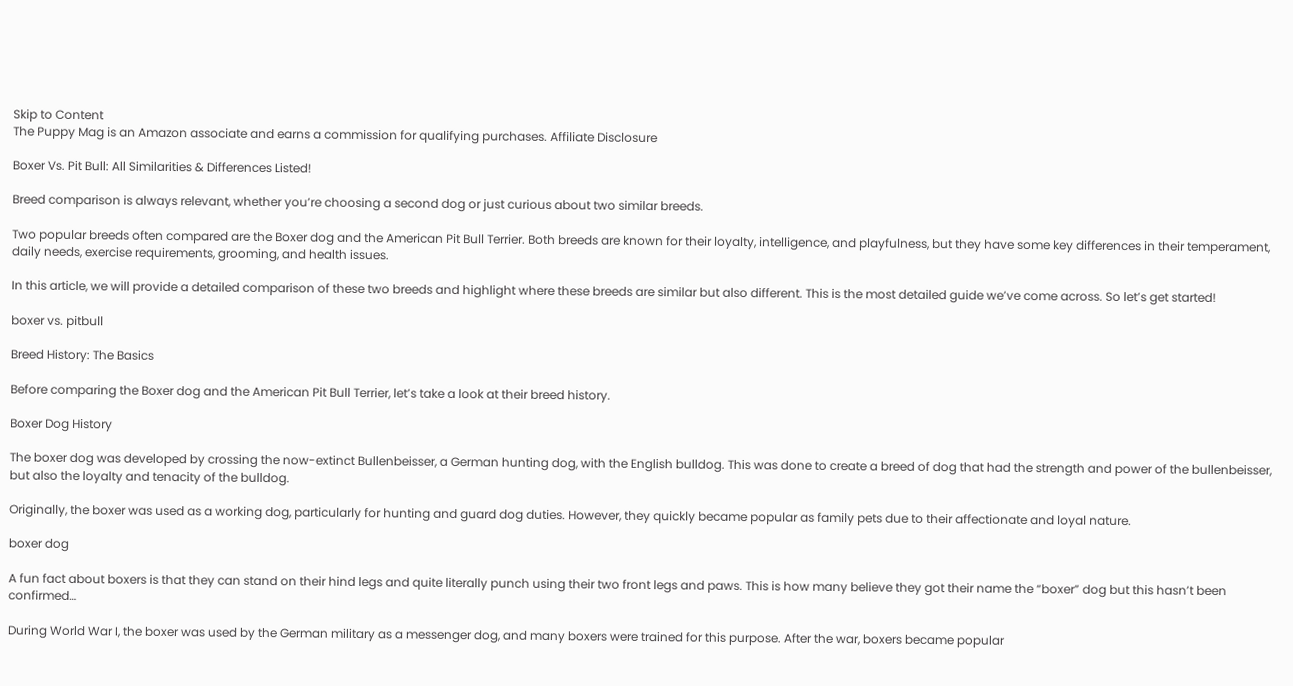Skip to Content
The Puppy Mag is an Amazon associate and earns a commission for qualifying purchases. Affiliate Disclosure

Boxer Vs. Pit Bull: All Similarities & Differences Listed!

Breed comparison is always relevant, whether you’re choosing a second dog or just curious about two similar breeds.

Two popular breeds often compared are the Boxer dog and the American Pit Bull Terrier. Both breeds are known for their loyalty, intelligence, and playfulness, but they have some key differences in their temperament, daily needs, exercise requirements, grooming, and health issues.

In this article, we will provide a detailed comparison of these two breeds and highlight where these breeds are similar but also different. This is the most detailed guide we’ve come across. So let’s get started!

boxer vs. pitbull

Breed History: The Basics

Before comparing the Boxer dog and the American Pit Bull Terrier, let’s take a look at their breed history.

Boxer Dog History

The boxer dog was developed by crossing the now-extinct Bullenbeisser, a German hunting dog, with the English bulldog. This was done to create a breed of dog that had the strength and power of the bullenbeisser, but also the loyalty and tenacity of the bulldog.

Originally, the boxer was used as a working dog, particularly for hunting and guard dog duties. However, they quickly became popular as family pets due to their affectionate and loyal nature.

boxer dog

A fun fact about boxers is that they can stand on their hind legs and quite literally punch using their two front legs and paws. This is how many believe they got their name the “boxer” dog but this hasn’t been confirmed…

During World War I, the boxer was used by the German military as a messenger dog, and many boxers were trained for this purpose. After the war, boxers became popular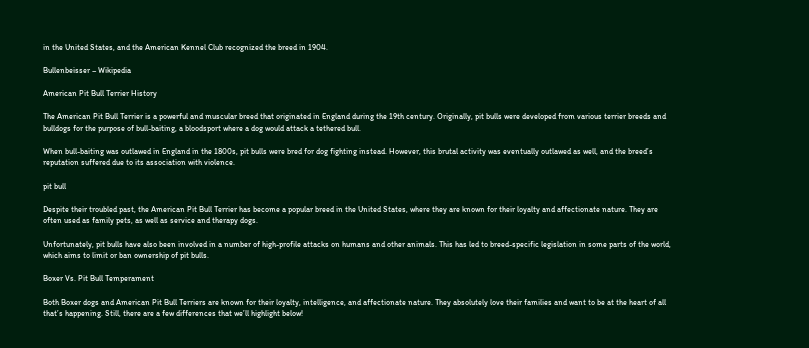in the United States, and the American Kennel Club recognized the breed in 1904.

Bullenbeisser – Wikipedia

American Pit Bull Terrier History

The American Pit Bull Terrier is a powerful and muscular breed that originated in England during the 19th century. Originally, pit bulls were developed from various terrier breeds and bulldogs for the purpose of bull-baiting, a bloodsport where a dog would attack a tethered bull.

When bull-baiting was outlawed in England in the 1800s, pit bulls were bred for dog fighting instead. However, this brutal activity was eventually outlawed as well, and the breed’s reputation suffered due to its association with violence.

pit bull

Despite their troubled past, the American Pit Bull Terrier has become a popular breed in the United States, where they are known for their loyalty and affectionate nature. They are often used as family pets, as well as service and therapy dogs.

Unfortunately, pit bulls have also been involved in a number of high-profile attacks on humans and other animals. This has led to breed-specific legislation in some parts of the world, which aims to limit or ban ownership of pit bulls.

Boxer Vs. Pit Bull Temperament

Both Boxer dogs and American Pit Bull Terriers are known for their loyalty, intelligence, and affectionate nature. They absolutely love their families and want to be at the heart of all that’s happening. Still, there are a few differences that we’ll highlight below!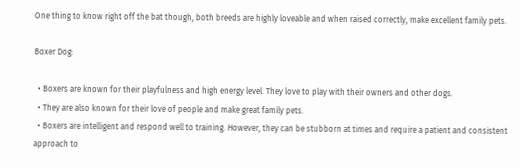One thing to know right off the bat though, both breeds are highly loveable and when raised correctly, make excellent family pets.

Boxer Dog:

  • Boxers are known for their playfulness and high energy level. They love to play with their owners and other dogs.
  • They are also known for their love of people and make great family pets.
  • Boxers are intelligent and respond well to training. However, they can be stubborn at times and require a patient and consistent approach to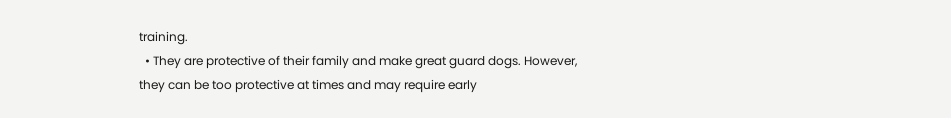training.
  • They are protective of their family and make great guard dogs. However, they can be too protective at times and may require early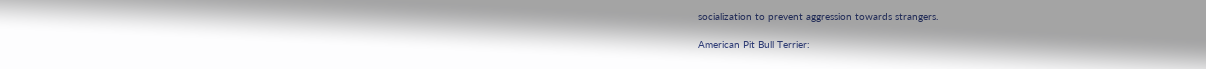socialization to prevent aggression towards strangers.

American Pit Bull Terrier: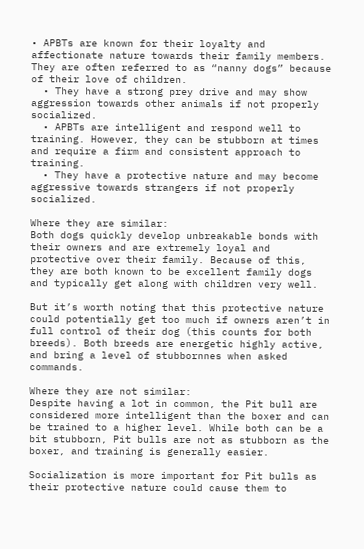• APBTs are known for their loyalty and affectionate nature towards their family members. They are often referred to as “nanny dogs” because of their love of children.
  • They have a strong prey drive and may show aggression towards other animals if not properly socialized.
  • APBTs are intelligent and respond well to training. However, they can be stubborn at times and require a firm and consistent approach to training.
  • They have a protective nature and may become aggressive towards strangers if not properly socialized.

Where they are similar:
Both dogs quickly develop unbreakable bonds with their owners and are extremely loyal and protective over their family. Because of this, they are both known to be excellent family dogs and typically get along with children very well.

But it’s worth noting that this protective nature could potentially get too much if owners aren’t in full control of their dog (this counts for both breeds). Both breeds are energetic highly active, and bring a level of stubbornnes when asked commands.

Where they are not similar:
Despite having a lot in common, the Pit bull are considered more intelligent than the boxer and can be trained to a higher level. While both can be a bit stubborn, Pit bulls are not as stubborn as the boxer, and training is generally easier.

Socialization is more important for Pit bulls as their protective nature could cause them to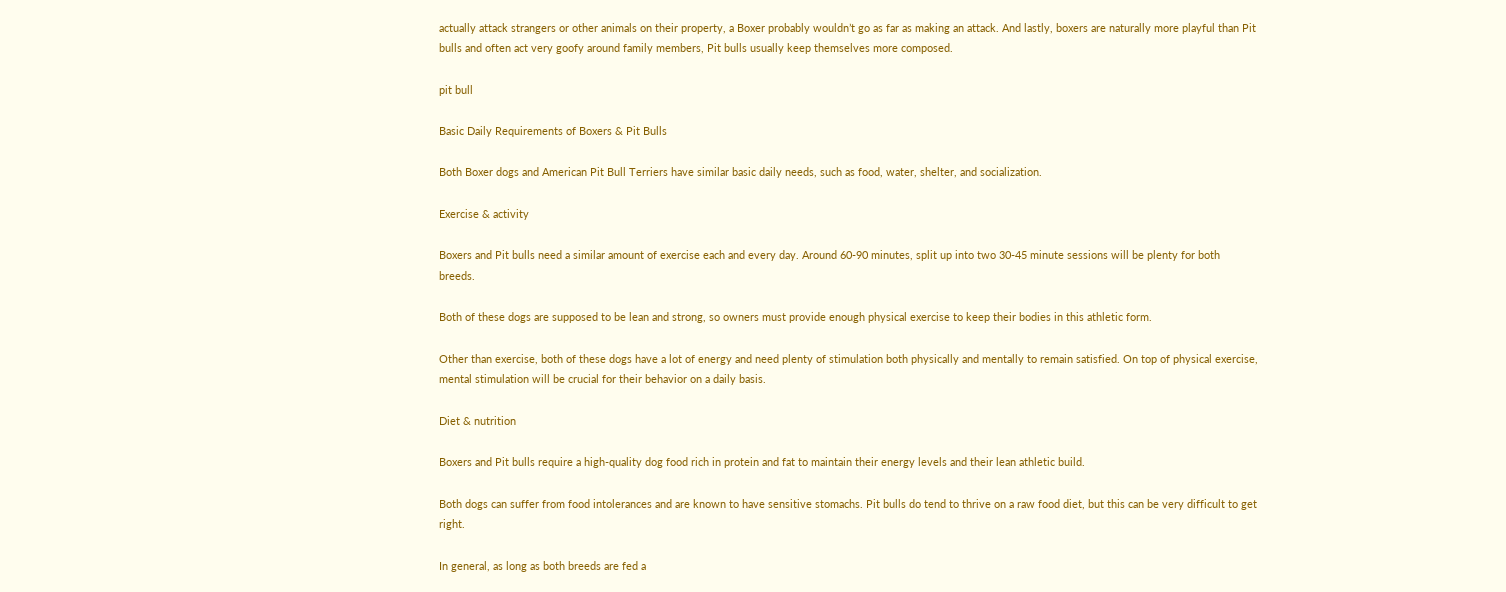actually attack strangers or other animals on their property, a Boxer probably wouldn’t go as far as making an attack. And lastly, boxers are naturally more playful than Pit bulls and often act very goofy around family members, Pit bulls usually keep themselves more composed.

pit bull

Basic Daily Requirements of Boxers & Pit Bulls

Both Boxer dogs and American Pit Bull Terriers have similar basic daily needs, such as food, water, shelter, and socialization.

Exercise & activity

Boxers and Pit bulls need a similar amount of exercise each and every day. Around 60-90 minutes, split up into two 30-45 minute sessions will be plenty for both breeds.

Both of these dogs are supposed to be lean and strong, so owners must provide enough physical exercise to keep their bodies in this athletic form.

Other than exercise, both of these dogs have a lot of energy and need plenty of stimulation both physically and mentally to remain satisfied. On top of physical exercise, mental stimulation will be crucial for their behavior on a daily basis.

Diet & nutrition

Boxers and Pit bulls require a high-quality dog food rich in protein and fat to maintain their energy levels and their lean athletic build.

Both dogs can suffer from food intolerances and are known to have sensitive stomachs. Pit bulls do tend to thrive on a raw food diet, but this can be very difficult to get right.

In general, as long as both breeds are fed a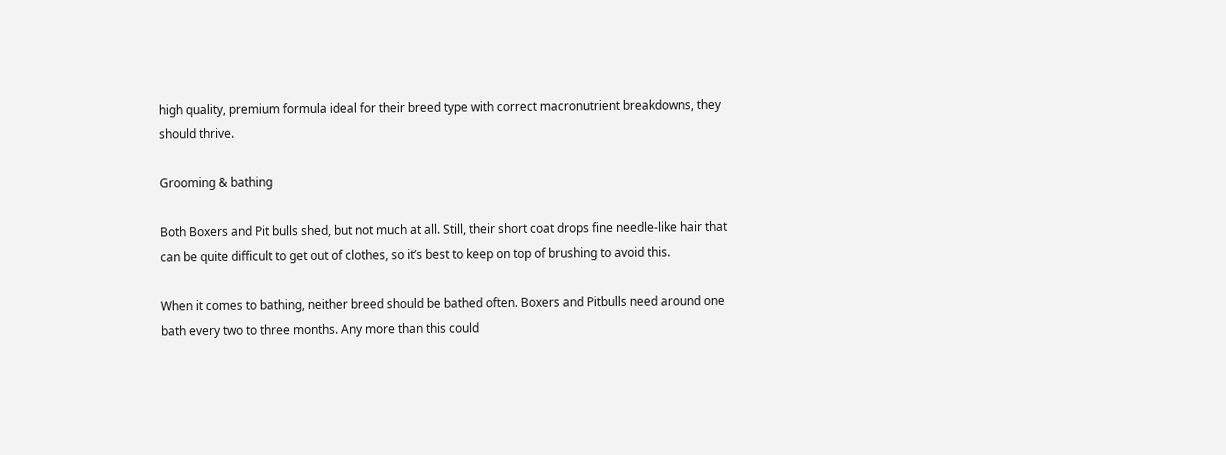high quality, premium formula ideal for their breed type with correct macronutrient breakdowns, they should thrive.

Grooming & bathing

Both Boxers and Pit bulls shed, but not much at all. Still, their short coat drops fine needle-like hair that can be quite difficult to get out of clothes, so it’s best to keep on top of brushing to avoid this.

When it comes to bathing, neither breed should be bathed often. Boxers and Pitbulls need around one bath every two to three months. Any more than this could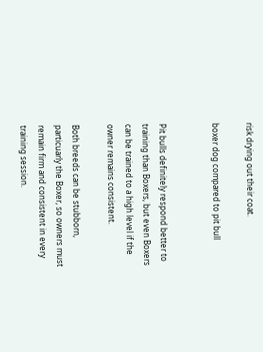risk drying out their coat.

boxer dog compared to pit bull


Pit bulls definitely respond better to training than Boxers, but even Boxers can be trained to a high level if the owner remains consistent.

Both breeds can be stubborn, particuarly the Boxer, so owners must remain firm and consistent in every training session.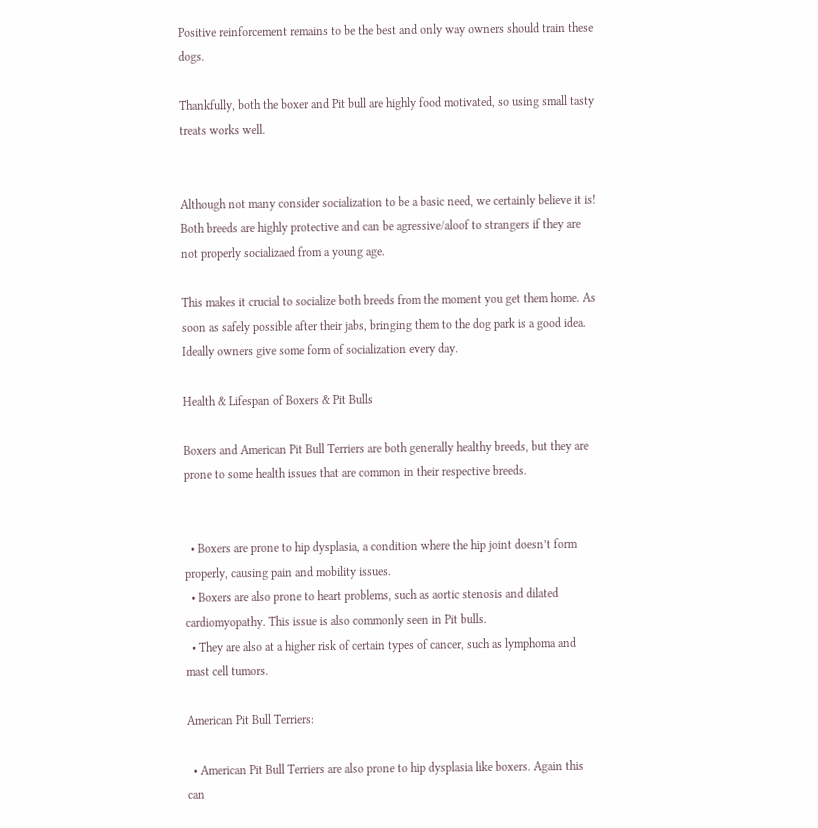Positive reinforcement remains to be the best and only way owners should train these dogs.

Thankfully, both the boxer and Pit bull are highly food motivated, so using small tasty treats works well.


Although not many consider socialization to be a basic need, we certainly believe it is! Both breeds are highly protective and can be agressive/aloof to strangers if they are not properly socializaed from a young age.

This makes it crucial to socialize both breeds from the moment you get them home. As soon as safely possible after their jabs, bringing them to the dog park is a good idea. Ideally owners give some form of socialization every day.

Health & Lifespan of Boxers & Pit Bulls

Boxers and American Pit Bull Terriers are both generally healthy breeds, but they are prone to some health issues that are common in their respective breeds.


  • Boxers are prone to hip dysplasia, a condition where the hip joint doesn’t form properly, causing pain and mobility issues.
  • Boxers are also prone to heart problems, such as aortic stenosis and dilated cardiomyopathy. This issue is also commonly seen in Pit bulls.
  • They are also at a higher risk of certain types of cancer, such as lymphoma and mast cell tumors.

American Pit Bull Terriers:

  • American Pit Bull Terriers are also prone to hip dysplasia like boxers. Again this can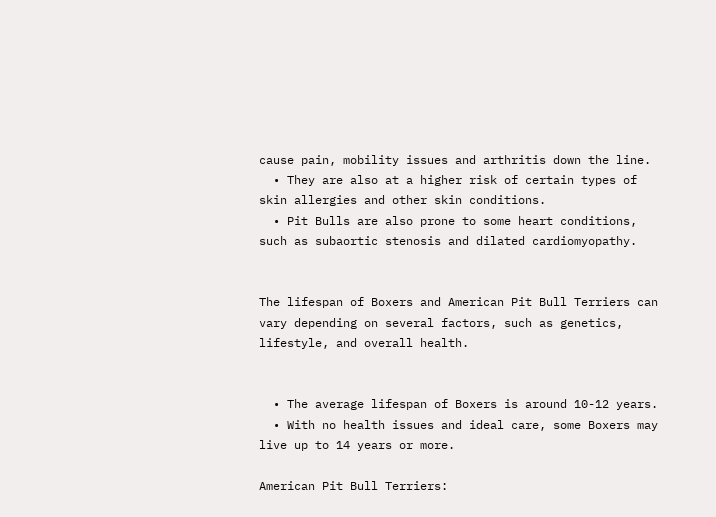cause pain, mobility issues and arthritis down the line.
  • They are also at a higher risk of certain types of skin allergies and other skin conditions.
  • Pit Bulls are also prone to some heart conditions, such as subaortic stenosis and dilated cardiomyopathy.


The lifespan of Boxers and American Pit Bull Terriers can vary depending on several factors, such as genetics, lifestyle, and overall health.


  • The average lifespan of Boxers is around 10-12 years.
  • With no health issues and ideal care, some Boxers may live up to 14 years or more.

American Pit Bull Terriers: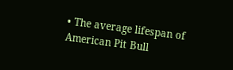• The average lifespan of American Pit Bull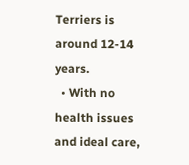Terriers is around 12-14 years.
  • With no health issues and ideal care,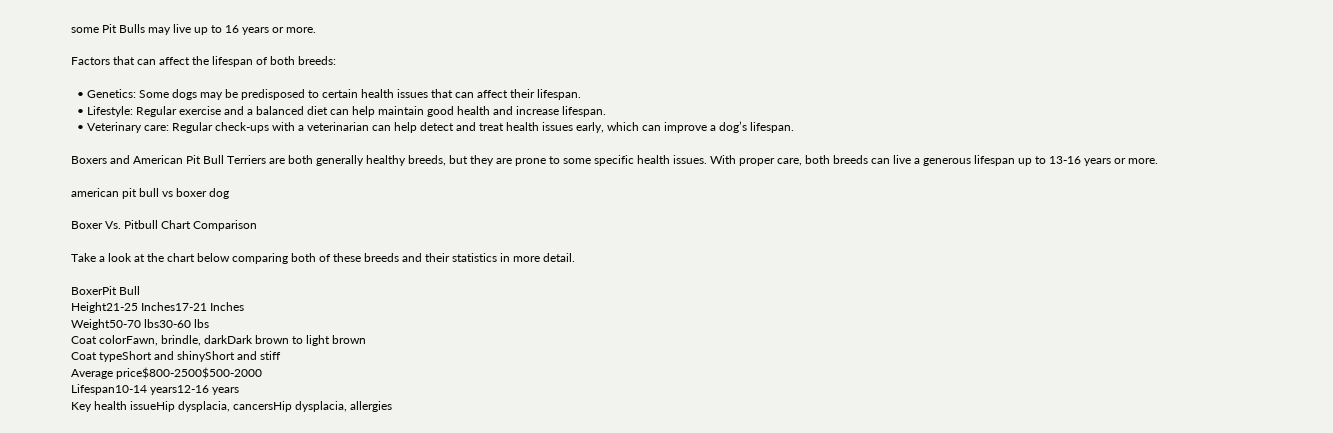some Pit Bulls may live up to 16 years or more.

Factors that can affect the lifespan of both breeds:

  • Genetics: Some dogs may be predisposed to certain health issues that can affect their lifespan.
  • Lifestyle: Regular exercise and a balanced diet can help maintain good health and increase lifespan.
  • Veterinary care: Regular check-ups with a veterinarian can help detect and treat health issues early, which can improve a dog’s lifespan.

Boxers and American Pit Bull Terriers are both generally healthy breeds, but they are prone to some specific health issues. With proper care, both breeds can live a generous lifespan up to 13-16 years or more.

american pit bull vs boxer dog

Boxer Vs. Pitbull Chart Comparison

Take a look at the chart below comparing both of these breeds and their statistics in more detail.

BoxerPit Bull
Height21-25 Inches17-21 Inches
Weight50-70 lbs30-60 lbs
Coat colorFawn, brindle, darkDark brown to light brown
Coat typeShort and shinyShort and stiff
Average price$800-2500$500-2000
Lifespan10-14 years12-16 years
Key health issueHip dysplacia, cancersHip dysplacia, allergies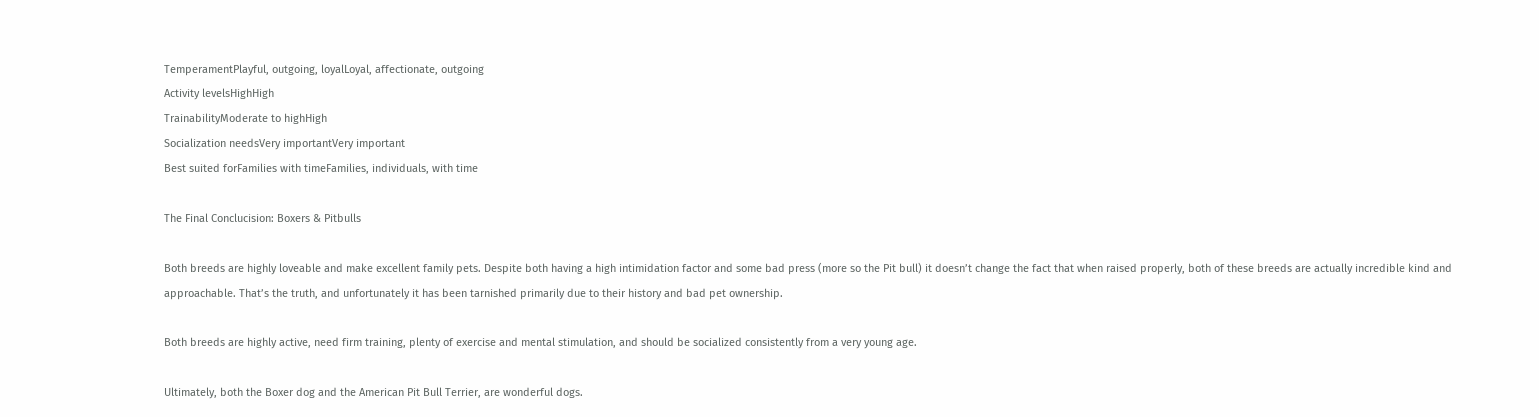TemperamentPlayful, outgoing, loyalLoyal, affectionate, outgoing
Activity levelsHighHigh
TrainabilityModerate to highHigh
Socialization needsVery importantVery important
Best suited forFamilies with timeFamilies, individuals, with time

The Final Conclucision: Boxers & Pitbulls

Both breeds are highly loveable and make excellent family pets. Despite both having a high intimidation factor and some bad press (more so the Pit bull) it doesn’t change the fact that when raised properly, both of these breeds are actually incredible kind and approachable. That’s the truth, and unfortunately it has been tarnished primarily due to their history and bad pet ownership.

Both breeds are highly active, need firm training, plenty of exercise and mental stimulation, and should be socialized consistently from a very young age.

Ultimately, both the Boxer dog and the American Pit Bull Terrier, are wonderful dogs.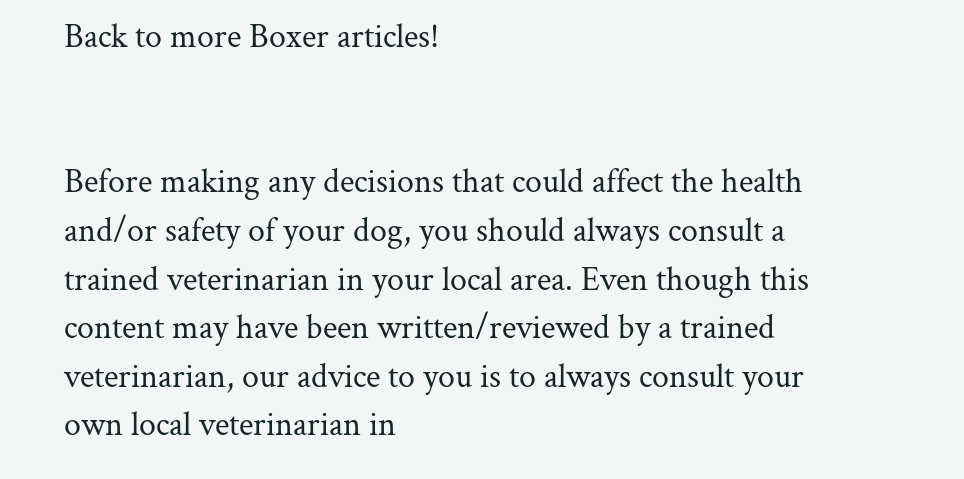Back to more Boxer articles!


Before making any decisions that could affect the health and/or safety of your dog, you should always consult a trained veterinarian in your local area. Even though this content may have been written/reviewed by a trained veterinarian, our advice to you is to always consult your own local veterinarian in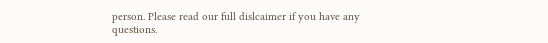person. Please read our full dislcaimer if you have any questions.